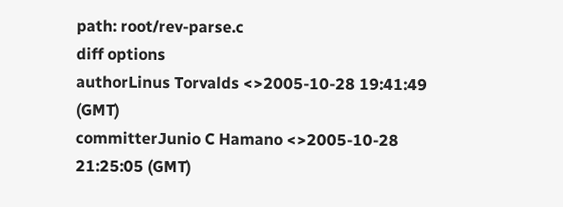path: root/rev-parse.c
diff options
authorLinus Torvalds <>2005-10-28 19:41:49 (GMT)
committerJunio C Hamano <>2005-10-28 21:25:05 (GMT)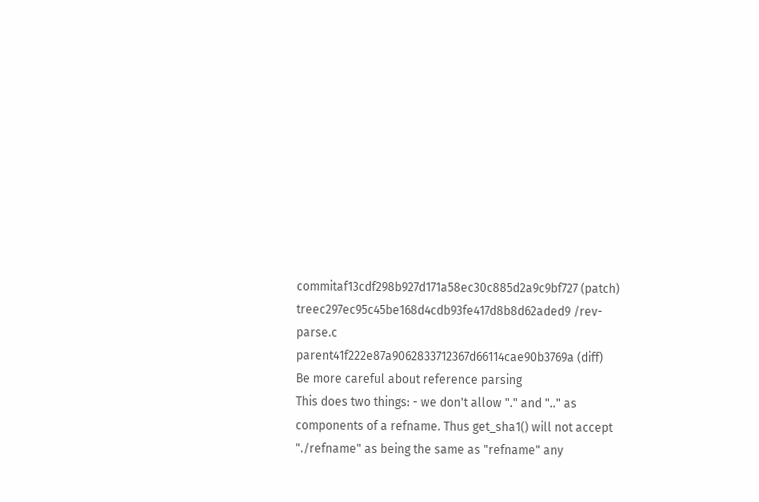commitaf13cdf298b927d171a58ec30c885d2a9c9bf727 (patch)
treec297ec95c45be168d4cdb93fe417d8b8d62aded9 /rev-parse.c
parent41f222e87a9062833712367d66114cae90b3769a (diff)
Be more careful about reference parsing
This does two things: - we don't allow "." and ".." as components of a refname. Thus get_sha1() will not accept "./refname" as being the same as "refname" any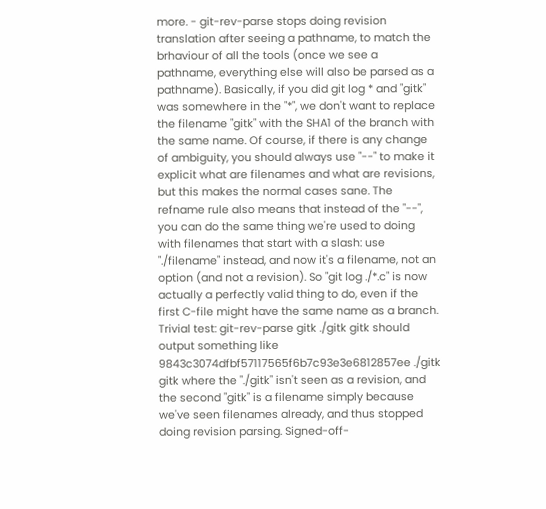more. - git-rev-parse stops doing revision translation after seeing a pathname, to match the brhaviour of all the tools (once we see a pathname, everything else will also be parsed as a pathname). Basically, if you did git log * and "gitk" was somewhere in the "*", we don't want to replace the filename "gitk" with the SHA1 of the branch with the same name. Of course, if there is any change of ambiguity, you should always use "--" to make it explicit what are filenames and what are revisions, but this makes the normal cases sane. The refname rule also means that instead of the "--", you can do the same thing we're used to doing with filenames that start with a slash: use "./filename" instead, and now it's a filename, not an option (and not a revision). So "git log ./*.c" is now actually a perfectly valid thing to do, even if the first C-file might have the same name as a branch. Trivial test: git-rev-parse gitk ./gitk gitk should output something like 9843c3074dfbf57117565f6b7c93e3e6812857ee ./gitk gitk where the "./gitk" isn't seen as a revision, and the second "gitk" is a filename simply because we've seen filenames already, and thus stopped doing revision parsing. Signed-off-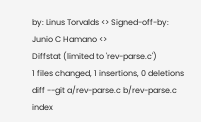by: Linus Torvalds <> Signed-off-by: Junio C Hamano <>
Diffstat (limited to 'rev-parse.c')
1 files changed, 1 insertions, 0 deletions
diff --git a/rev-parse.c b/rev-parse.c
index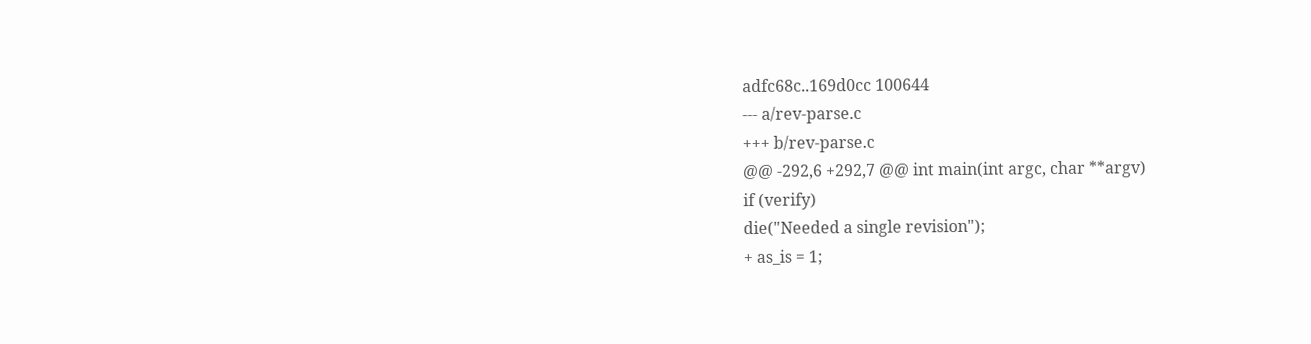adfc68c..169d0cc 100644
--- a/rev-parse.c
+++ b/rev-parse.c
@@ -292,6 +292,7 @@ int main(int argc, char **argv)
if (verify)
die("Needed a single revision");
+ as_is = 1;